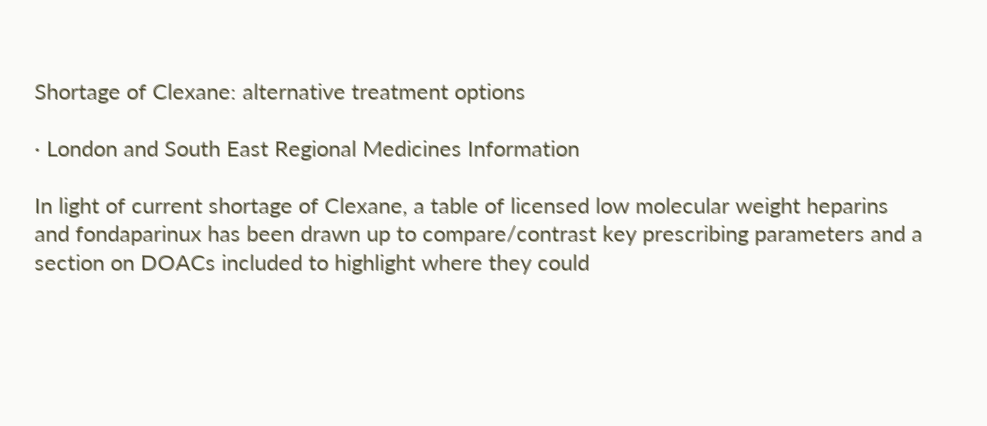Shortage of Clexane: alternative treatment options

· London and South East Regional Medicines Information

In light of current shortage of Clexane, a table of licensed low molecular weight heparins and fondaparinux has been drawn up to compare/contrast key prescribing parameters and a section on DOACs included to highlight where they could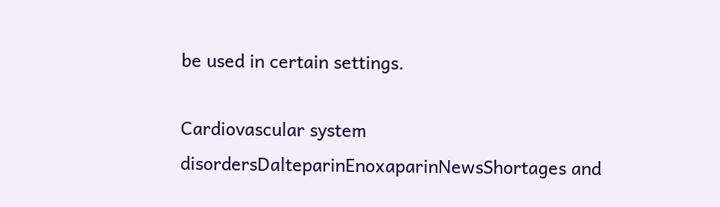be used in certain settings.

Cardiovascular system disordersDalteparinEnoxaparinNewsShortages and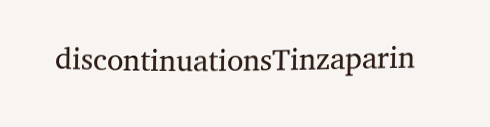discontinuationsTinzaparin